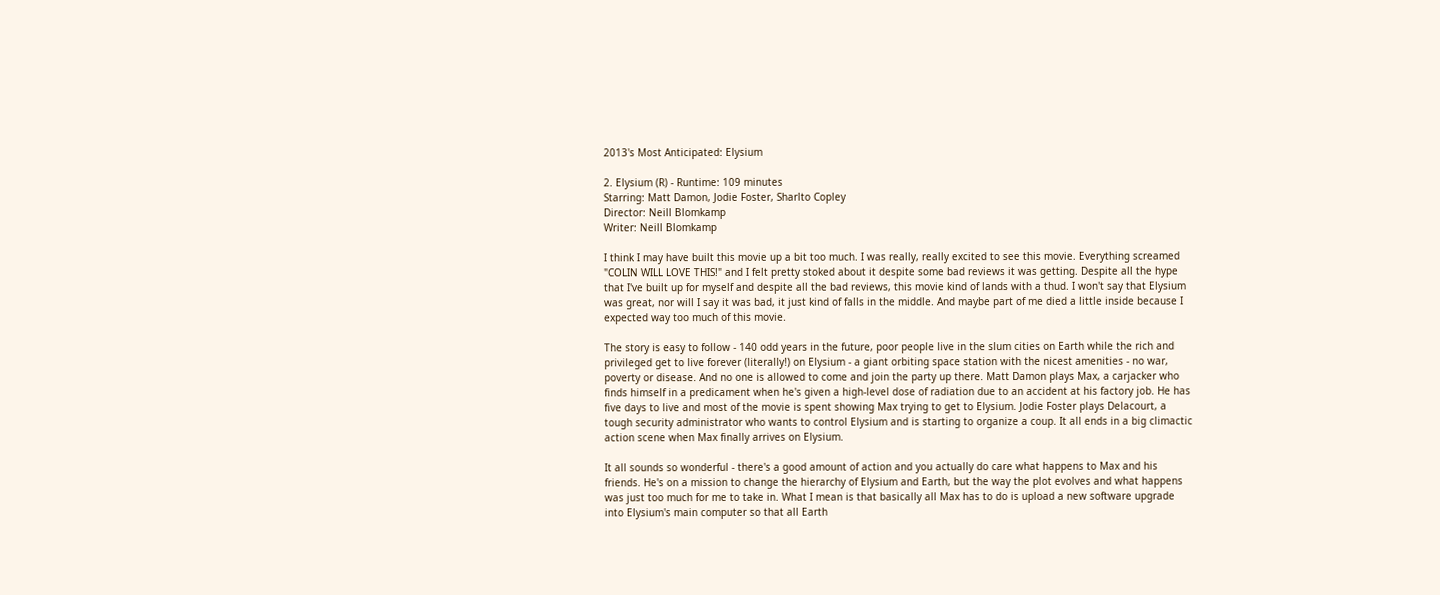2013's Most Anticipated: Elysium

2. Elysium (R) - Runtime: 109 minutes
Starring: Matt Damon, Jodie Foster, Sharlto Copley
Director: Neill Blomkamp
Writer: Neill Blomkamp

I think I may have built this movie up a bit too much. I was really, really excited to see this movie. Everything screamed "COLIN WILL LOVE THIS!" and I felt pretty stoked about it despite some bad reviews it was getting. Despite all the hype that I've built up for myself and despite all the bad reviews, this movie kind of lands with a thud. I won't say that Elysium was great, nor will I say it was bad, it just kind of falls in the middle. And maybe part of me died a little inside because I expected way too much of this movie.

The story is easy to follow - 140 odd years in the future, poor people live in the slum cities on Earth while the rich and privileged get to live forever (literally!) on Elysium - a giant orbiting space station with the nicest amenities - no war, poverty or disease. And no one is allowed to come and join the party up there. Matt Damon plays Max, a carjacker who finds himself in a predicament when he's given a high-level dose of radiation due to an accident at his factory job. He has five days to live and most of the movie is spent showing Max trying to get to Elysium. Jodie Foster plays Delacourt, a tough security administrator who wants to control Elysium and is starting to organize a coup. It all ends in a big climactic action scene when Max finally arrives on Elysium.

It all sounds so wonderful - there's a good amount of action and you actually do care what happens to Max and his friends. He's on a mission to change the hierarchy of Elysium and Earth, but the way the plot evolves and what happens was just too much for me to take in. What I mean is that basically all Max has to do is upload a new software upgrade into Elysium's main computer so that all Earth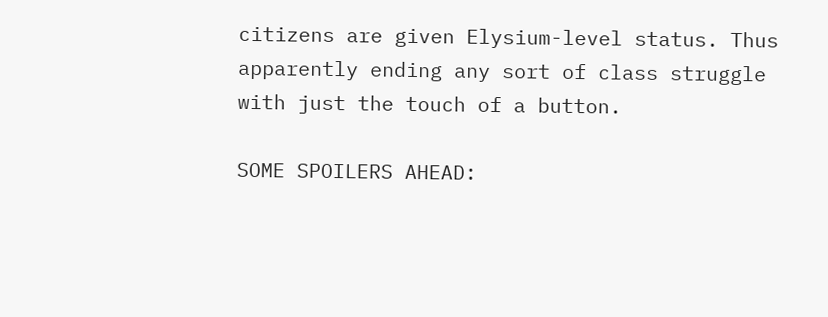citizens are given Elysium-level status. Thus apparently ending any sort of class struggle with just the touch of a button.

SOME SPOILERS AHEAD: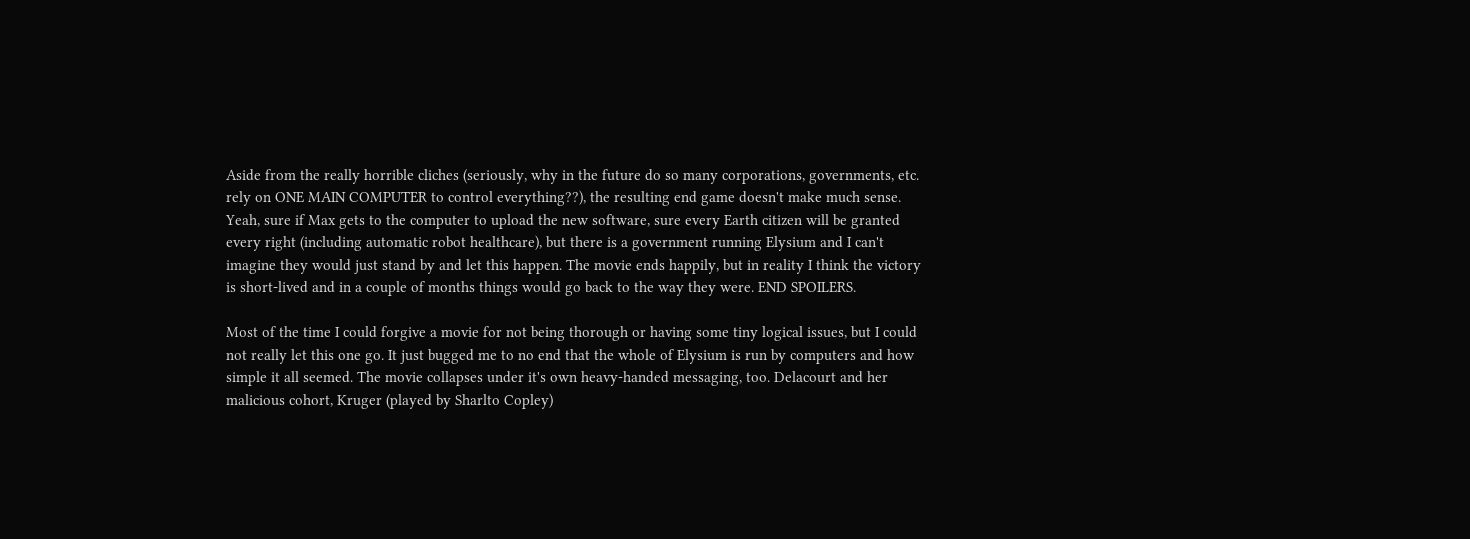Aside from the really horrible cliches (seriously, why in the future do so many corporations, governments, etc. rely on ONE MAIN COMPUTER to control everything??), the resulting end game doesn't make much sense. Yeah, sure if Max gets to the computer to upload the new software, sure every Earth citizen will be granted every right (including automatic robot healthcare), but there is a government running Elysium and I can't imagine they would just stand by and let this happen. The movie ends happily, but in reality I think the victory is short-lived and in a couple of months things would go back to the way they were. END SPOILERS.

Most of the time I could forgive a movie for not being thorough or having some tiny logical issues, but I could not really let this one go. It just bugged me to no end that the whole of Elysium is run by computers and how simple it all seemed. The movie collapses under it's own heavy-handed messaging, too. Delacourt and her malicious cohort, Kruger (played by Sharlto Copley)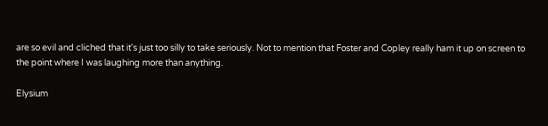are so evil and cliched that it's just too silly to take seriously. Not to mention that Foster and Copley really ham it up on screen to the point where I was laughing more than anything.

Elysium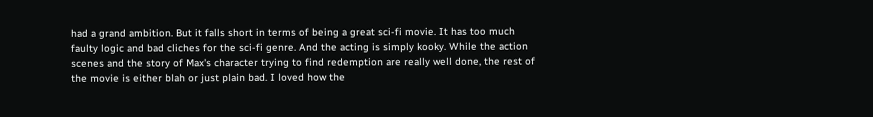had a grand ambition. But it falls short in terms of being a great sci-fi movie. It has too much faulty logic and bad cliches for the sci-fi genre. And the acting is simply kooky. While the action scenes and the story of Max's character trying to find redemption are really well done, the rest of the movie is either blah or just plain bad. I loved how the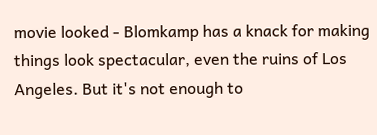movie looked - Blomkamp has a knack for making things look spectacular, even the ruins of Los Angeles. But it's not enough to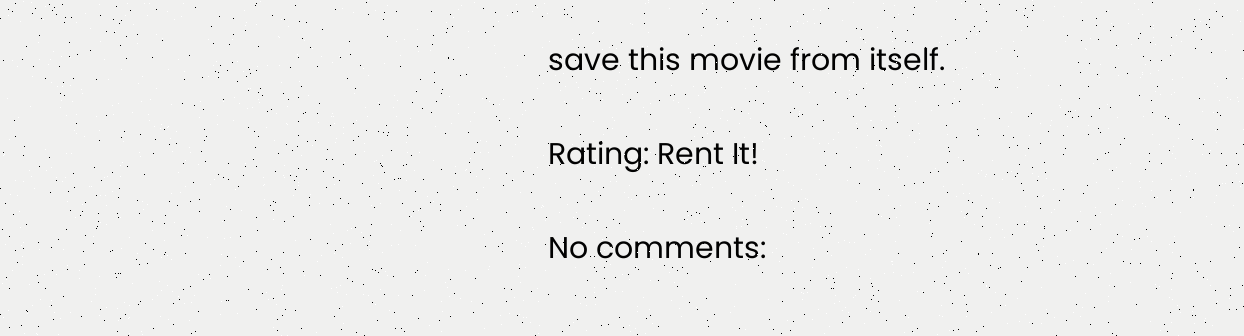save this movie from itself.

Rating: Rent It!

No comments: